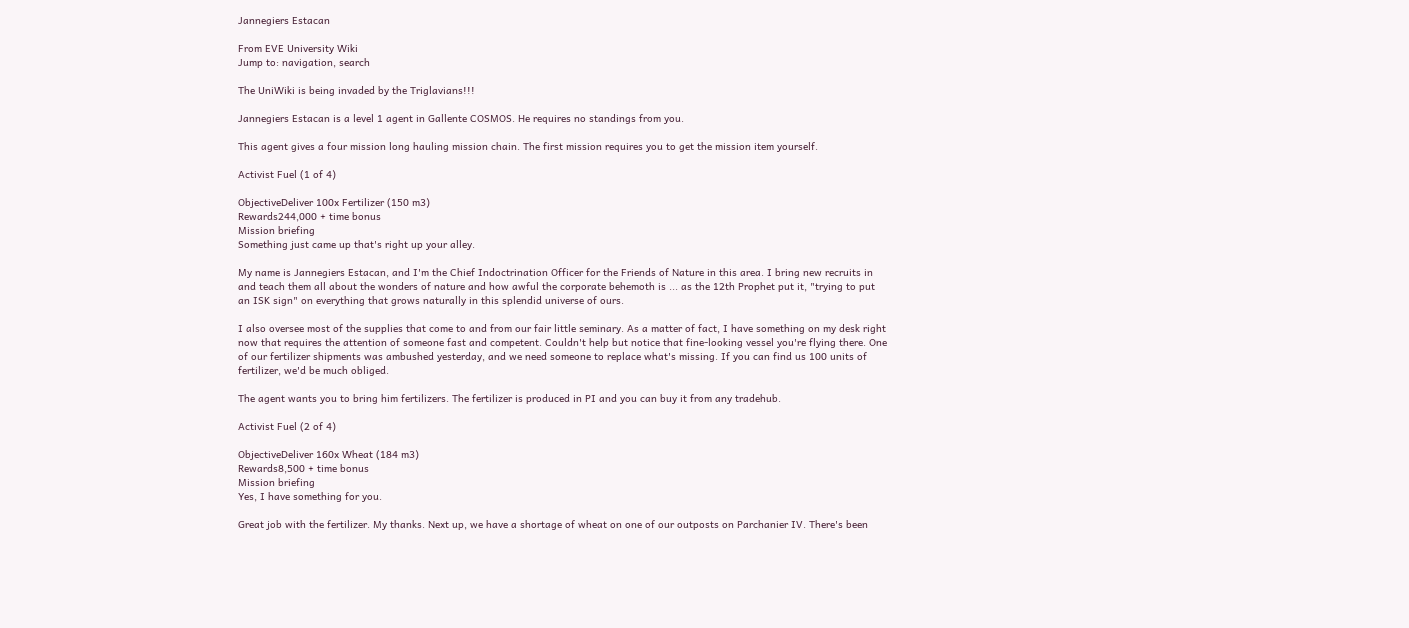Jannegiers Estacan

From EVE University Wiki
Jump to: navigation, search

The UniWiki is being invaded by the Triglavians!!!

Jannegiers Estacan is a level 1 agent in Gallente COSMOS. He requires no standings from you.

This agent gives a four mission long hauling mission chain. The first mission requires you to get the mission item yourself.

Activist Fuel (1 of 4)

ObjectiveDeliver 100x Fertilizer (150 m3)
Rewards244,000 + time bonus
Mission briefing
Something just came up that's right up your alley.

My name is Jannegiers Estacan, and I'm the Chief Indoctrination Officer for the Friends of Nature in this area. I bring new recruits in and teach them all about the wonders of nature and how awful the corporate behemoth is ... as the 12th Prophet put it, "trying to put an ISK sign" on everything that grows naturally in this splendid universe of ours.

I also oversee most of the supplies that come to and from our fair little seminary. As a matter of fact, I have something on my desk right now that requires the attention of someone fast and competent. Couldn't help but notice that fine-looking vessel you're flying there. One of our fertilizer shipments was ambushed yesterday, and we need someone to replace what's missing. If you can find us 100 units of fertilizer, we'd be much obliged.

The agent wants you to bring him fertilizers. The fertilizer is produced in PI and you can buy it from any tradehub.

Activist Fuel (2 of 4)

ObjectiveDeliver 160x Wheat (184 m3)
Rewards8,500 + time bonus
Mission briefing
Yes, I have something for you.

Great job with the fertilizer. My thanks. Next up, we have a shortage of wheat on one of our outposts on Parchanier IV. There's been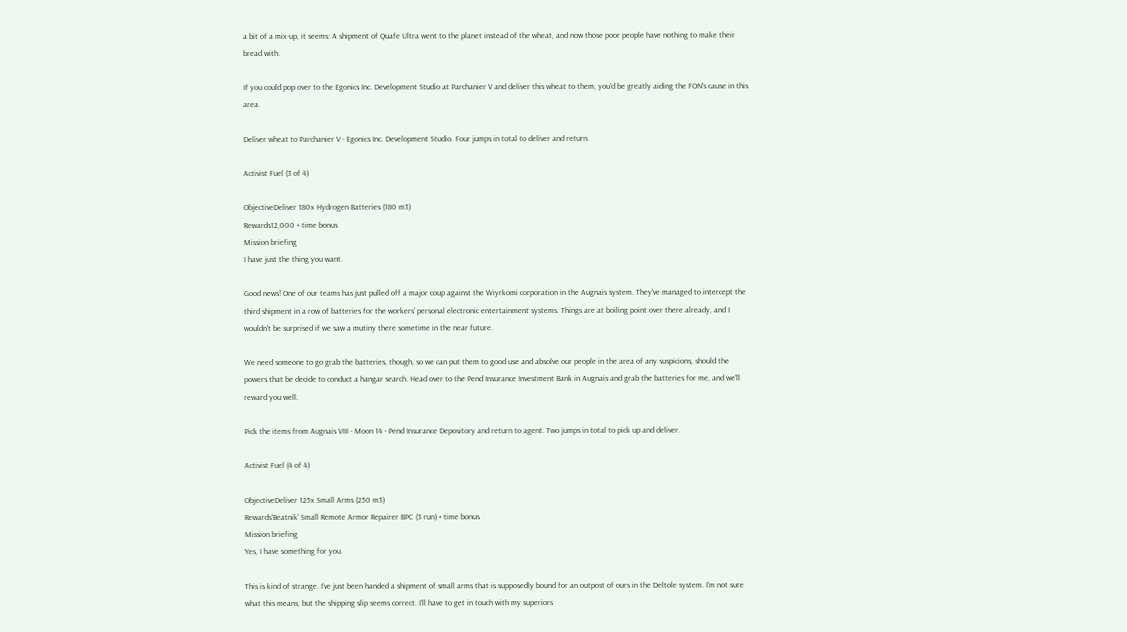a bit of a mix-up, it seems: A shipment of Quafe Ultra went to the planet instead of the wheat, and now those poor people have nothing to make their bread with.

If you could pop over to the Egonics Inc. Development Studio at Parchanier V and deliver this wheat to them, you'd be greatly aiding the FON's cause in this area.

Deliver wheat to Parchanier V - Egonics Inc. Development Studio. Four jumps in total to deliver and return.

Activist Fuel (3 of 4)

ObjectiveDeliver 180x Hydrogen Batteries (180 m3)
Rewards12,000 + time bonus
Mission briefing
I have just the thing you want.

Good news! One of our teams has just pulled off a major coup against the Wiyrkomi corporation in the Augnais system. They've managed to intercept the third shipment in a row of batteries for the workers' personal electronic entertainment systems. Things are at boiling point over there already, and I wouldn't be surprised if we saw a mutiny there sometime in the near future.

We need someone to go grab the batteries, though, so we can put them to good use and absolve our people in the area of any suspicions, should the powers that be decide to conduct a hangar search. Head over to the Pend Insurance Investment Bank in Augnais and grab the batteries for me, and we'll reward you well.

Pick the items from Augnais VIII - Moon 14 - Pend Insurance Depository and return to agent. Two jumps in total to pick up and deliver.

Activist Fuel (4 of 4)

ObjectiveDeliver 125x Small Arms (250 m3)
Rewards'Beatnik' Small Remote Armor Repairer BPC (3 run) + time bonus
Mission briefing
Yes, I have something for you.

This is kind of strange. I've just been handed a shipment of small arms that is supposedly bound for an outpost of ours in the Deltole system. I'm not sure what this means, but the shipping slip seems correct. I'll have to get in touch with my superiors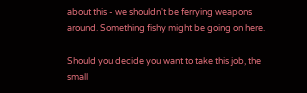about this - we shouldn't be ferrying weapons around. Something fishy might be going on here.

Should you decide you want to take this job, the small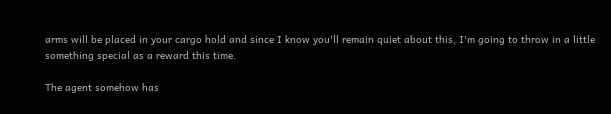arms will be placed in your cargo hold and since I know you'll remain quiet about this, I'm going to throw in a little something special as a reward this time.

The agent somehow has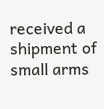received a shipment of small arms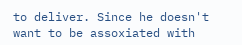to deliver. Since he doesn't want to be assoxiated with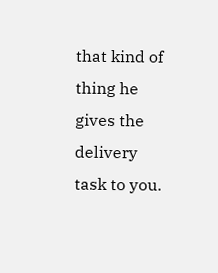that kind of thing he gives the delivery task to you.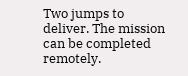Two jumps to deliver. The mission can be completed remotely.